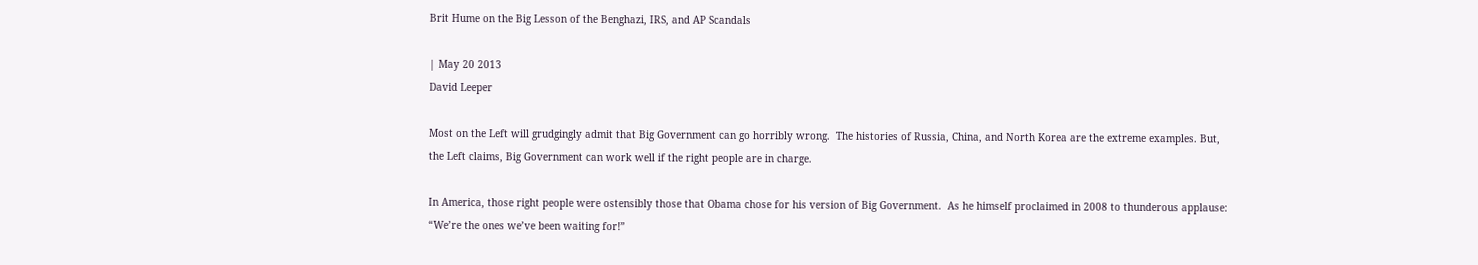Brit Hume on the Big Lesson of the Benghazi, IRS, and AP Scandals

| May 20 2013
David Leeper

Most on the Left will grudgingly admit that Big Government can go horribly wrong.  The histories of Russia, China, and North Korea are the extreme examples. But, the Left claims, Big Government can work well if the right people are in charge.

In America, those right people were ostensibly those that Obama chose for his version of Big Government.  As he himself proclaimed in 2008 to thunderous applause: “We’re the ones we’ve been waiting for!”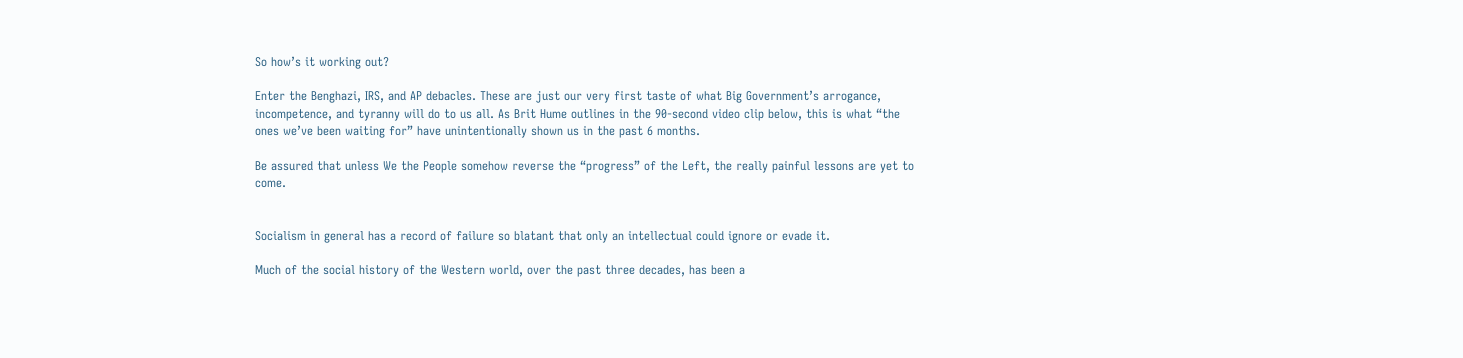So how’s it working out?

Enter the Benghazi, IRS, and AP debacles. These are just our very first taste of what Big Government’s arrogance, incompetence, and tyranny will do to us all. As Brit Hume outlines in the 90-second video clip below, this is what “the ones we’ve been waiting for” have unintentionally shown us in the past 6 months.

Be assured that unless We the People somehow reverse the “progress” of the Left, the really painful lessons are yet to come.


Socialism in general has a record of failure so blatant that only an intellectual could ignore or evade it.

Much of the social history of the Western world, over the past three decades, has been a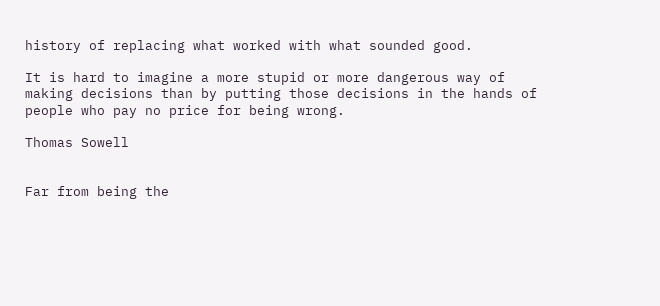history of replacing what worked with what sounded good.

It is hard to imagine a more stupid or more dangerous way of making decisions than by putting those decisions in the hands of people who pay no price for being wrong.

Thomas Sowell


Far from being the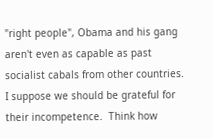"right people", Obama and his gang aren't even as capable as past socialist cabals from other countries.  I suppose we should be grateful for their incompetence.  Think how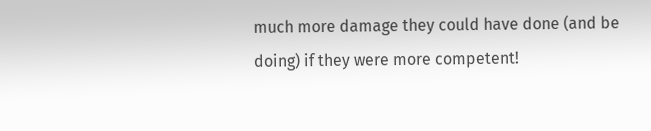much more damage they could have done (and be doing) if they were more competent!